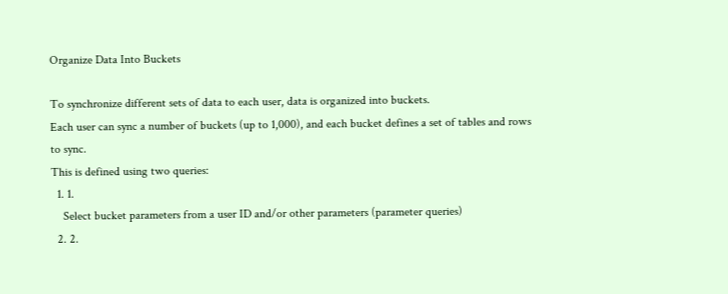Organize Data Into Buckets

To synchronize different sets of data to each user, data is organized into buckets.
Each user can sync a number of buckets (up to 1,000), and each bucket defines a set of tables and rows to sync.
This is defined using two queries:
  1. 1.
    Select bucket parameters from a user ID and/or other parameters (parameter queries)
  2. 2.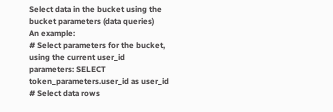Select data in the bucket using the bucket parameters (data queries)
An example:
# Select parameters for the bucket, using the current user_id
parameters: SELECT token_parameters.user_id as user_id
# Select data rows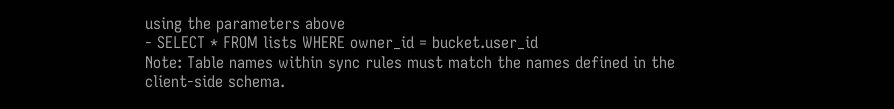using the parameters above
- SELECT * FROM lists WHERE owner_id = bucket.user_id
Note: Table names within sync rules must match the names defined in the client-side schema.